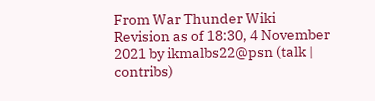From War Thunder Wiki
Revision as of 18:30, 4 November 2021 by ikmalbs22@psn (talk | contribs)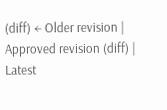(diff) ← Older revision | Approved revision (diff) | Latest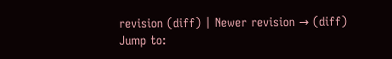revision (diff) | Newer revision → (diff)
Jump to: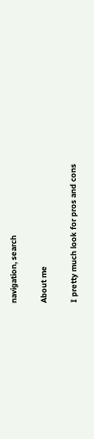navigation, search

About me

I pretty much look for pros and cons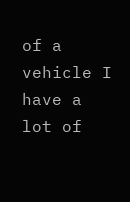of a vehicle I have a lot of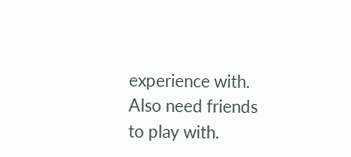experience with. Also need friends to play with.